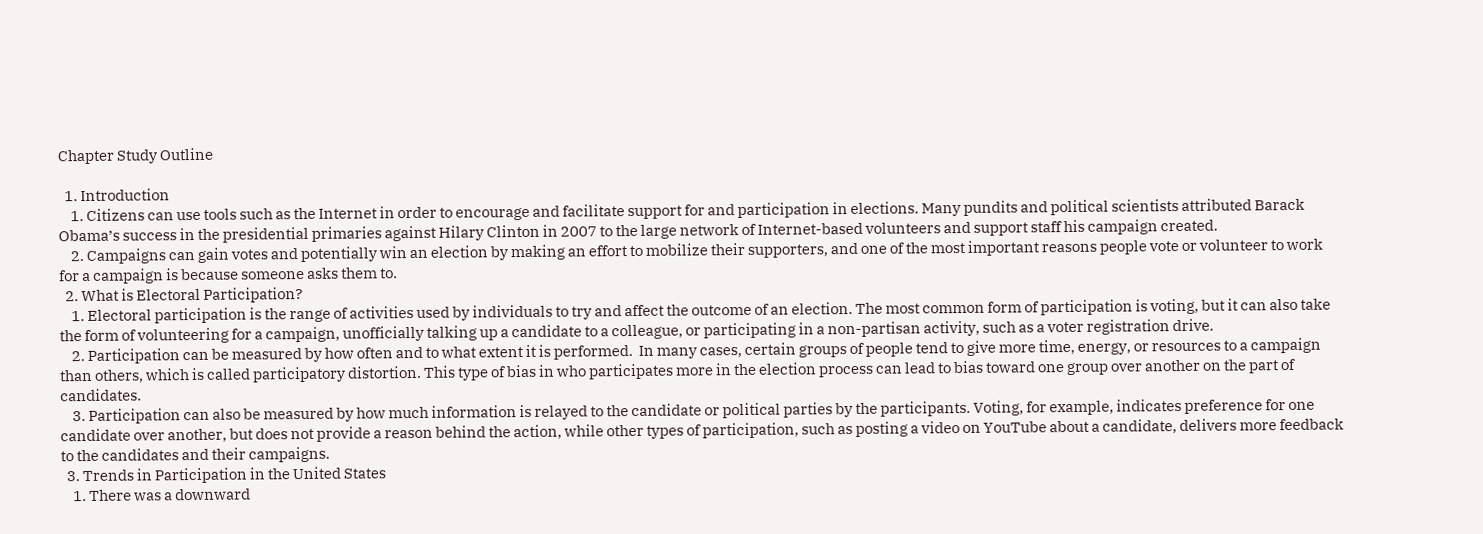Chapter Study Outline

  1. Introduction
    1. Citizens can use tools such as the Internet in order to encourage and facilitate support for and participation in elections. Many pundits and political scientists attributed Barack Obama’s success in the presidential primaries against Hilary Clinton in 2007 to the large network of Internet-based volunteers and support staff his campaign created.
    2. Campaigns can gain votes and potentially win an election by making an effort to mobilize their supporters, and one of the most important reasons people vote or volunteer to work for a campaign is because someone asks them to.
  2. What is Electoral Participation?
    1. Electoral participation is the range of activities used by individuals to try and affect the outcome of an election. The most common form of participation is voting, but it can also take the form of volunteering for a campaign, unofficially talking up a candidate to a colleague, or participating in a non-partisan activity, such as a voter registration drive.
    2. Participation can be measured by how often and to what extent it is performed.  In many cases, certain groups of people tend to give more time, energy, or resources to a campaign than others, which is called participatory distortion. This type of bias in who participates more in the election process can lead to bias toward one group over another on the part of candidates.
    3. Participation can also be measured by how much information is relayed to the candidate or political parties by the participants. Voting, for example, indicates preference for one candidate over another, but does not provide a reason behind the action, while other types of participation, such as posting a video on YouTube about a candidate, delivers more feedback to the candidates and their campaigns.
  3. Trends in Participation in the United States
    1. There was a downward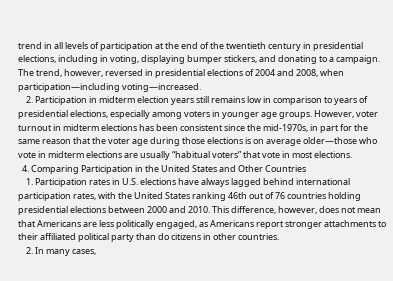trend in all levels of participation at the end of the twentieth century in presidential elections, including in voting, displaying bumper stickers, and donating to a campaign. The trend, however, reversed in presidential elections of 2004 and 2008, when participation—including voting—increased.
    2. Participation in midterm election years still remains low in comparison to years of presidential elections, especially among voters in younger age groups. However, voter turnout in midterm elections has been consistent since the mid-1970s, in part for the same reason that the voter age during those elections is on average older—those who vote in midterm elections are usually “habitual voters” that vote in most elections.
  4. Comparing Participation in the United States and Other Countries
    1. Participation rates in U.S. elections have always lagged behind international participation rates, with the United States ranking 46th out of 76 countries holding presidential elections between 2000 and 2010. This difference, however, does not mean that Americans are less politically engaged, as Americans report stronger attachments to their affiliated political party than do citizens in other countries.
    2. In many cases,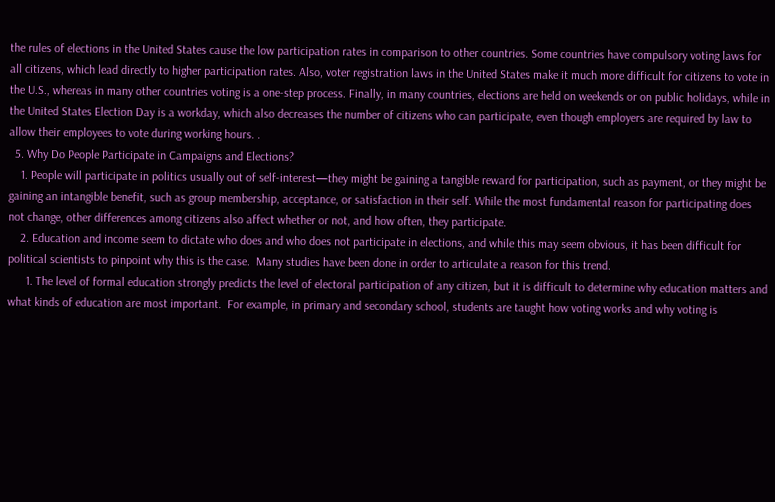the rules of elections in the United States cause the low participation rates in comparison to other countries. Some countries have compulsory voting laws for all citizens, which lead directly to higher participation rates. Also, voter registration laws in the United States make it much more difficult for citizens to vote in the U.S., whereas in many other countries voting is a one-step process. Finally, in many countries, elections are held on weekends or on public holidays, while in the United States Election Day is a workday, which also decreases the number of citizens who can participate, even though employers are required by law to allow their employees to vote during working hours. .
  5. Why Do People Participate in Campaigns and Elections?
    1. People will participate in politics usually out of self-interest—they might be gaining a tangible reward for participation, such as payment, or they might be gaining an intangible benefit, such as group membership, acceptance, or satisfaction in their self. While the most fundamental reason for participating does not change, other differences among citizens also affect whether or not, and how often, they participate.
    2. Education and income seem to dictate who does and who does not participate in elections, and while this may seem obvious, it has been difficult for political scientists to pinpoint why this is the case.  Many studies have been done in order to articulate a reason for this trend.
      1. The level of formal education strongly predicts the level of electoral participation of any citizen, but it is difficult to determine why education matters and what kinds of education are most important.  For example, in primary and secondary school, students are taught how voting works and why voting is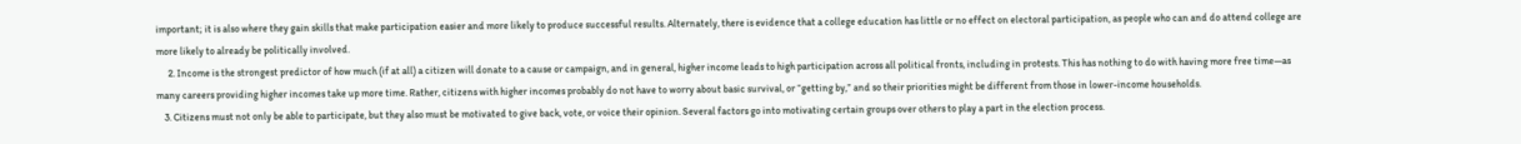important; it is also where they gain skills that make participation easier and more likely to produce successful results. Alternately, there is evidence that a college education has little or no effect on electoral participation, as people who can and do attend college are more likely to already be politically involved.
      2. Income is the strongest predictor of how much (if at all) a citizen will donate to a cause or campaign, and in general, higher income leads to high participation across all political fronts, including in protests. This has nothing to do with having more free time—as many careers providing higher incomes take up more time. Rather, citizens with higher incomes probably do not have to worry about basic survival, or “getting by,” and so their priorities might be different from those in lower-income households.
    3. Citizens must not only be able to participate, but they also must be motivated to give back, vote, or voice their opinion. Several factors go into motivating certain groups over others to play a part in the election process.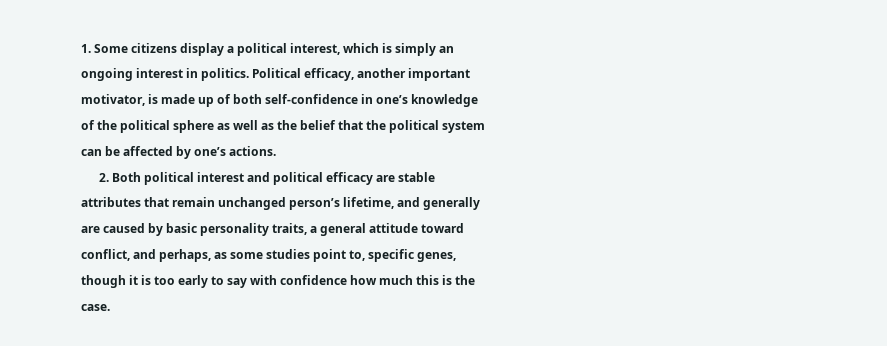1. Some citizens display a political interest, which is simply an ongoing interest in politics. Political efficacy, another important motivator, is made up of both self-confidence in one’s knowledge of the political sphere as well as the belief that the political system can be affected by one’s actions.
      2. Both political interest and political efficacy are stable attributes that remain unchanged person’s lifetime, and generally are caused by basic personality traits, a general attitude toward conflict, and perhaps, as some studies point to, specific genes, though it is too early to say with confidence how much this is the case.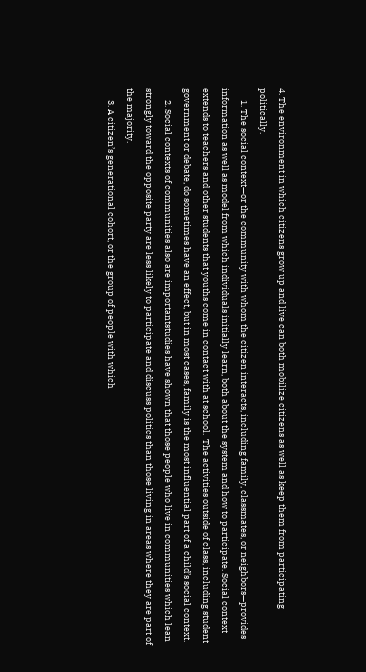4. The environment in which citizens grow up and live can both mobilize citizens as well as keep them from participating politically.
      1. The social context—or the community with whom the citizen interacts, including family, classmates, or neighbors—provides information as well as model from which individuals initially learn, both about the system and how to participate. Social context extends to teachers and other students that youths come in contact with at school.  The activities outside of class, including student government or debate, do sometimes have an effect, but in most cases, family is the most influential part of a child’s social context.
      2. Social contexts of communities also are importantstudies have shown that those people who live in communities which lean strongly toward the opposite party are less likely to participate and discuss politics than those living in areas where they are part of the majority.
      3. A citizen’s generational cohort, or the group of people with which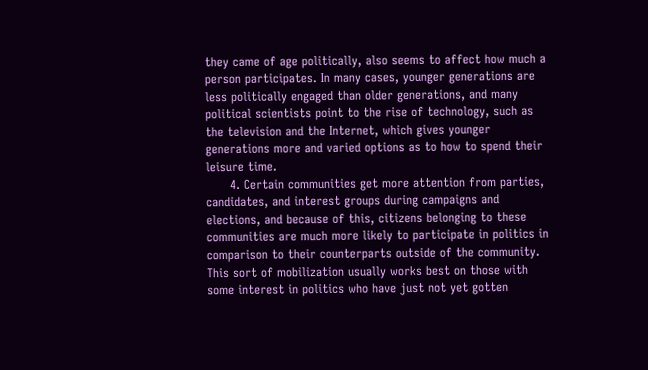they came of age politically, also seems to affect how much a person participates. In many cases, younger generations are less politically engaged than older generations, and many political scientists point to the rise of technology, such as the television and the Internet, which gives younger generations more and varied options as to how to spend their leisure time.
      4. Certain communities get more attention from parties, candidates, and interest groups during campaigns and elections, and because of this, citizens belonging to these communities are much more likely to participate in politics in comparison to their counterparts outside of the community. This sort of mobilization usually works best on those with some interest in politics who have just not yet gotten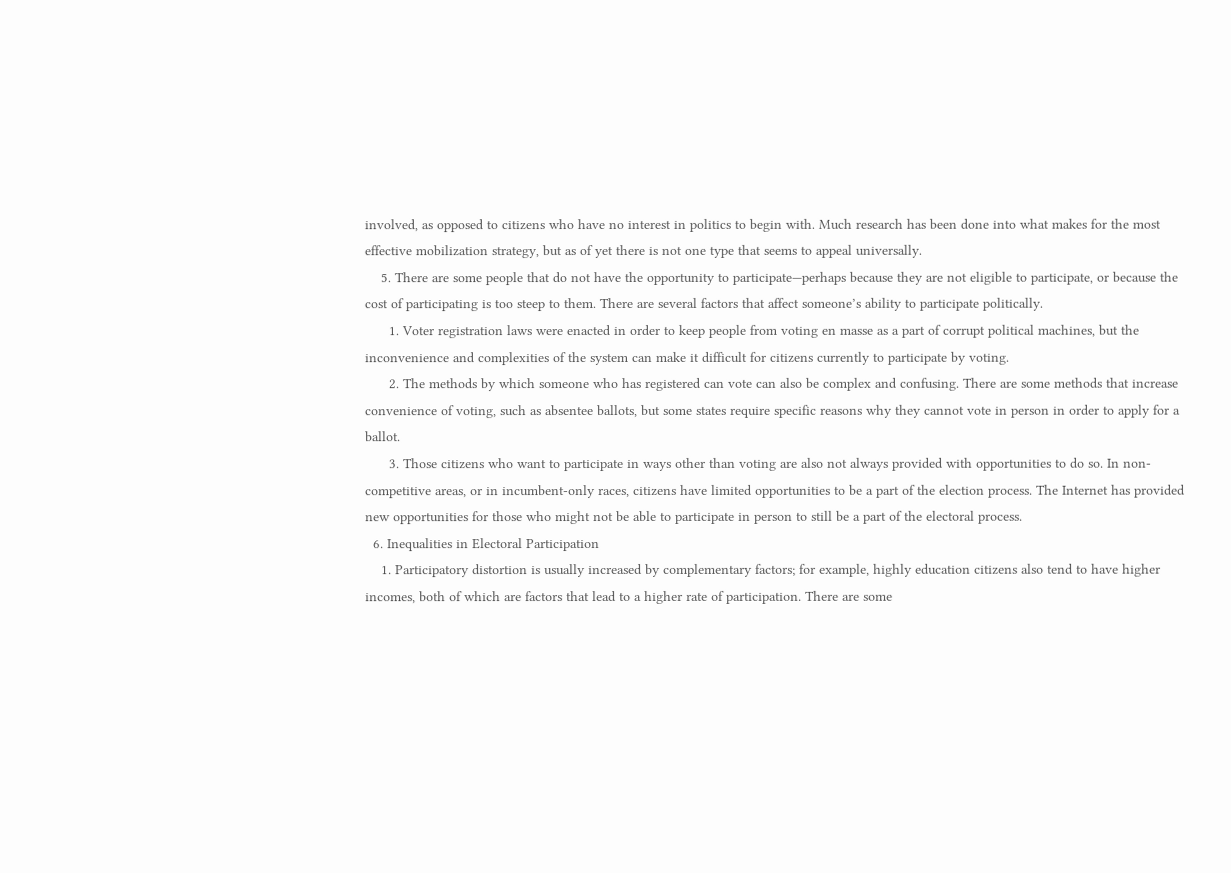involved, as opposed to citizens who have no interest in politics to begin with. Much research has been done into what makes for the most effective mobilization strategy, but as of yet there is not one type that seems to appeal universally.
    5. There are some people that do not have the opportunity to participate—perhaps because they are not eligible to participate, or because the cost of participating is too steep to them. There are several factors that affect someone’s ability to participate politically.
      1. Voter registration laws were enacted in order to keep people from voting en masse as a part of corrupt political machines, but the inconvenience and complexities of the system can make it difficult for citizens currently to participate by voting.
      2. The methods by which someone who has registered can vote can also be complex and confusing. There are some methods that increase convenience of voting, such as absentee ballots, but some states require specific reasons why they cannot vote in person in order to apply for a ballot.
      3. Those citizens who want to participate in ways other than voting are also not always provided with opportunities to do so. In non-competitive areas, or in incumbent-only races, citizens have limited opportunities to be a part of the election process. The Internet has provided new opportunities for those who might not be able to participate in person to still be a part of the electoral process.
  6. Inequalities in Electoral Participation
    1. Participatory distortion is usually increased by complementary factors; for example, highly education citizens also tend to have higher incomes, both of which are factors that lead to a higher rate of participation. There are some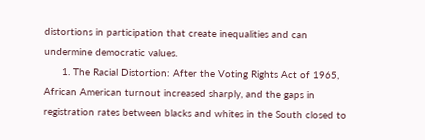distortions in participation that create inequalities and can undermine democratic values.
      1. The Racial Distortion: After the Voting Rights Act of 1965, African American turnout increased sharply, and the gaps in registration rates between blacks and whites in the South closed to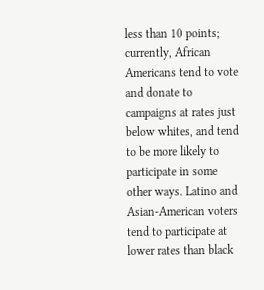less than 10 points; currently, African Americans tend to vote and donate to campaigns at rates just below whites, and tend to be more likely to participate in some other ways. Latino and Asian-American voters tend to participate at lower rates than black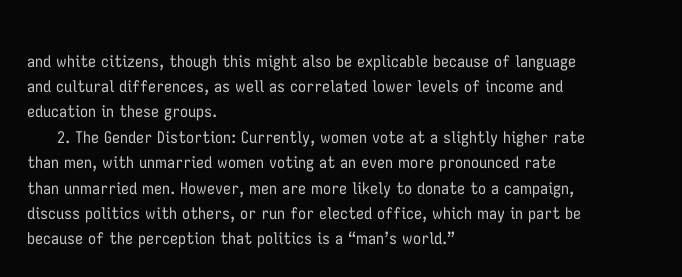and white citizens, though this might also be explicable because of language and cultural differences, as well as correlated lower levels of income and education in these groups.
      2. The Gender Distortion: Currently, women vote at a slightly higher rate than men, with unmarried women voting at an even more pronounced rate than unmarried men. However, men are more likely to donate to a campaign, discuss politics with others, or run for elected office, which may in part be because of the perception that politics is a “man’s world.”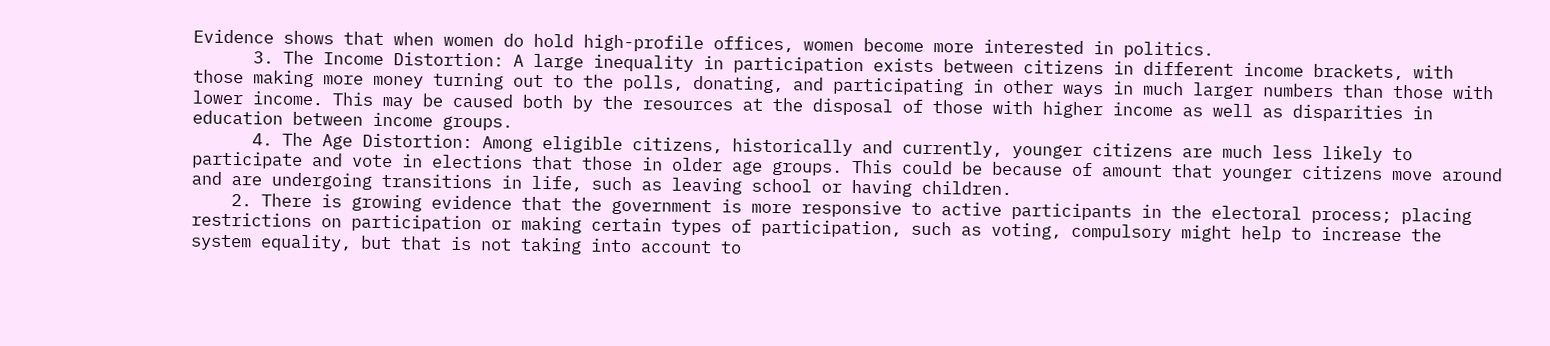Evidence shows that when women do hold high-profile offices, women become more interested in politics.
      3. The Income Distortion: A large inequality in participation exists between citizens in different income brackets, with those making more money turning out to the polls, donating, and participating in other ways in much larger numbers than those with lower income. This may be caused both by the resources at the disposal of those with higher income as well as disparities in education between income groups.
      4. The Age Distortion: Among eligible citizens, historically and currently, younger citizens are much less likely to participate and vote in elections that those in older age groups. This could be because of amount that younger citizens move around and are undergoing transitions in life, such as leaving school or having children.
    2. There is growing evidence that the government is more responsive to active participants in the electoral process; placing restrictions on participation or making certain types of participation, such as voting, compulsory might help to increase the system equality, but that is not taking into account to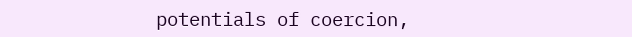potentials of coercion,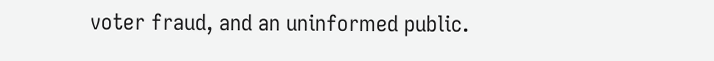voter fraud, and an uninformed public.